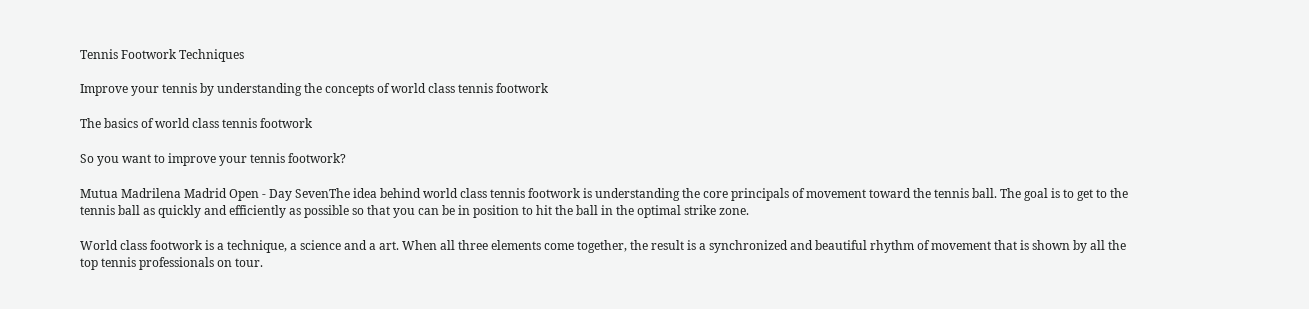Tennis Footwork Techniques

Improve your tennis by understanding the concepts of world class tennis footwork

The basics of world class tennis footwork

So you want to improve your tennis footwork?

Mutua Madrilena Madrid Open - Day SevenThe idea behind world class tennis footwork is understanding the core principals of movement toward the tennis ball. The goal is to get to the tennis ball as quickly and efficiently as possible so that you can be in position to hit the ball in the optimal strike zone.

World class footwork is a technique, a science and a art. When all three elements come together, the result is a synchronized and beautiful rhythm of movement that is shown by all the top tennis professionals on tour.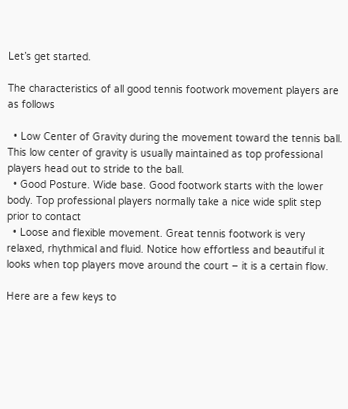Let’s get started.

The characteristics of all good tennis footwork movement players are as follows

  • Low Center of Gravity during the movement toward the tennis ball. This low center of gravity is usually maintained as top professional players head out to stride to the ball.
  • Good Posture. Wide base. Good footwork starts with the lower body. Top professional players normally take a nice wide split step prior to contact
  • Loose and flexible movement. Great tennis footwork is very relaxed, rhythmical and fluid. Notice how effortless and beautiful it looks when top players move around the court – it is a certain flow.

Here are a few keys to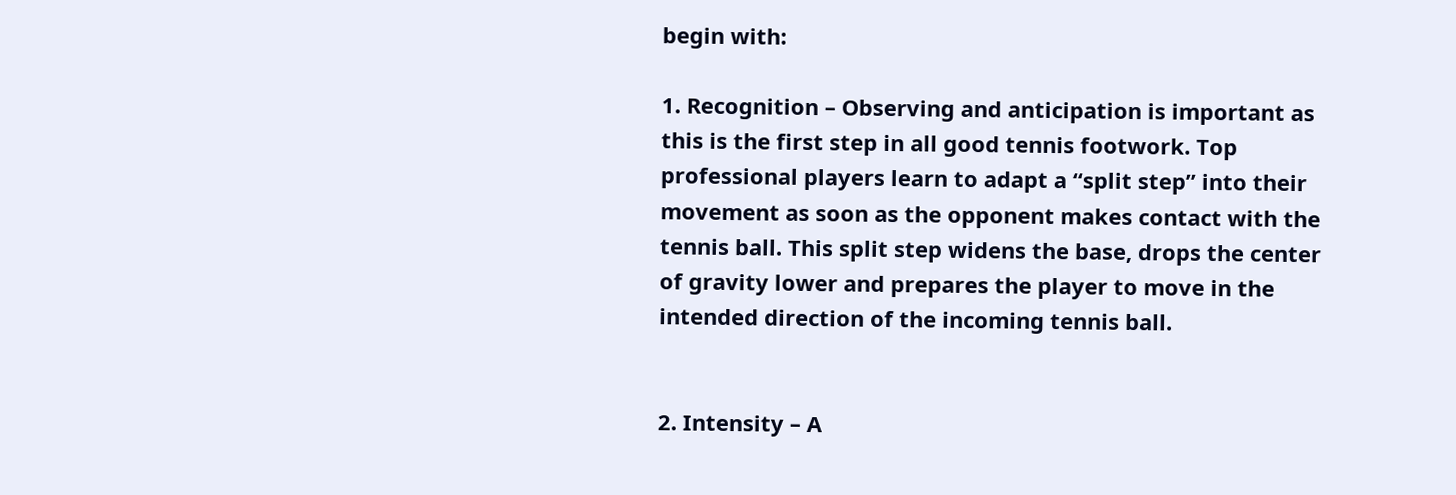begin with:

1. Recognition – Observing and anticipation is important as this is the first step in all good tennis footwork. Top professional players learn to adapt a “split step” into their movement as soon as the opponent makes contact with the tennis ball. This split step widens the base, drops the center of gravity lower and prepares the player to move in the intended direction of the incoming tennis ball.


2. Intensity – A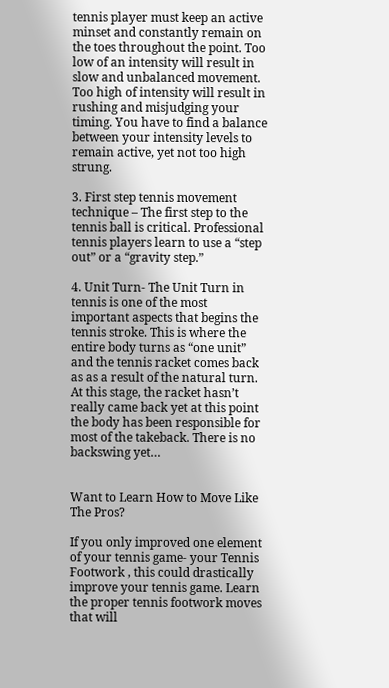tennis player must keep an active minset and constantly remain on the toes throughout the point. Too low of an intensity will result in slow and unbalanced movement. Too high of intensity will result in rushing and misjudging your timing. You have to find a balance between your intensity levels to remain active, yet not too high strung.

3. First step tennis movement technique – The first step to the tennis ball is critical. Professional tennis players learn to use a “step out” or a “gravity step.”

4. Unit Turn- The Unit Turn in tennis is one of the most important aspects that begins the tennis stroke. This is where the entire body turns as “one unit” and the tennis racket comes back as as a result of the natural turn. At this stage, the racket hasn’t really came back yet at this point the body has been responsible for most of the takeback. There is no backswing yet…


Want to Learn How to Move Like The Pros?

If you only improved one element of your tennis game- your Tennis Footwork , this could drastically improve your tennis game. Learn the proper tennis footwork moves that will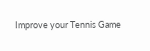Improve your Tennis Game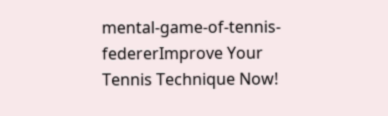mental-game-of-tennis-federerImprove Your Tennis Technique Now!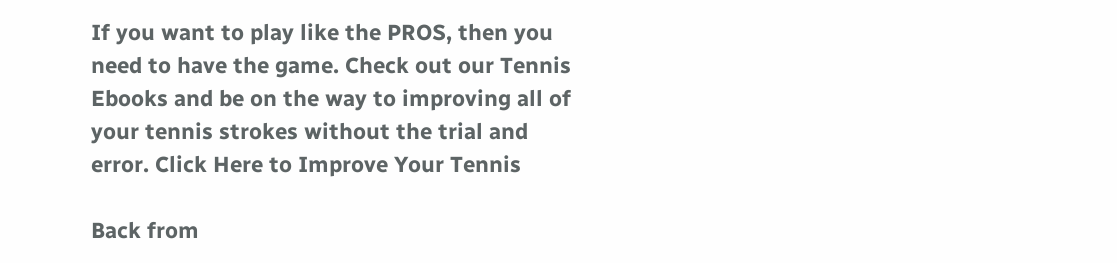If you want to play like the PROS, then you need to have the game. Check out our Tennis Ebooks and be on the way to improving all of your tennis strokes without the trial and error. Click Here to Improve Your Tennis

Back from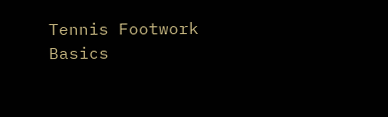Tennis Footwork Basics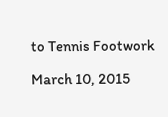to Tennis Footwork

March 10, 2015